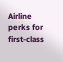Airline perks for first-class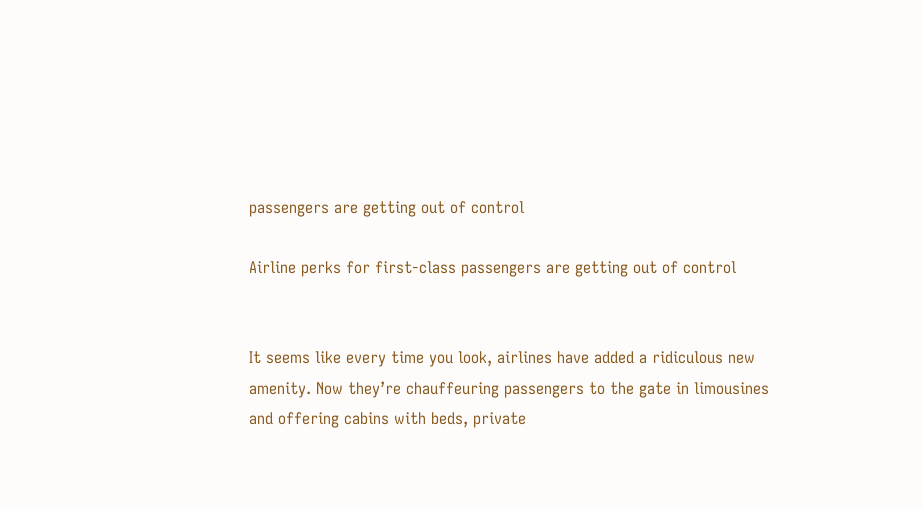passengers are getting out of control

Airline perks for first-class passengers are getting out of control


It seems like every time you look, airlines have added a ridiculous new amenity. Now they’re chauffeuring passengers to the gate in limousines and offering cabins with beds, private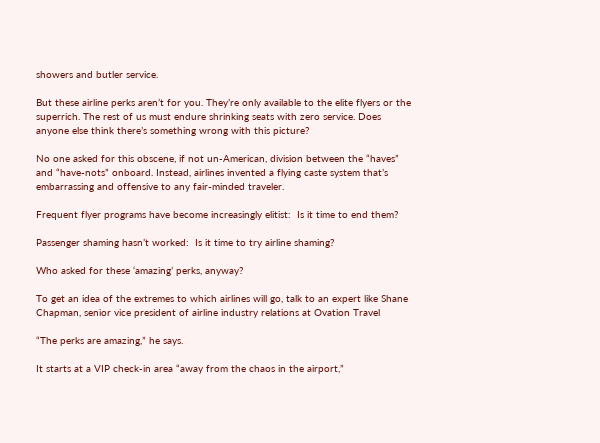showers and butler service.

But these airline perks aren’t for you. They’re only available to the elite flyers or the superrich. The rest of us must endure shrinking seats with zero service. Does anyone else think there’s something wrong with this picture?

No one asked for this obscene, if not un-American, division between the “haves” and “have-nots” onboard. Instead, airlines invented a flying caste system that’s embarrassing and offensive to any fair-minded traveler.

Frequent flyer programs have become increasingly elitist:  Is it time to end them?

Passenger shaming hasn’t worked:  Is it time to try airline shaming?

Who asked for these ‘amazing’ perks, anyway?

To get an idea of the extremes to which airlines will go, talk to an expert like Shane Chapman, senior vice president of airline industry relations at Ovation Travel

“The perks are amazing,” he says.

It starts at a VIP check-in area “away from the chaos in the airport,”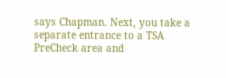says Chapman. Next, you take a separate entrance to a TSA PreCheck area and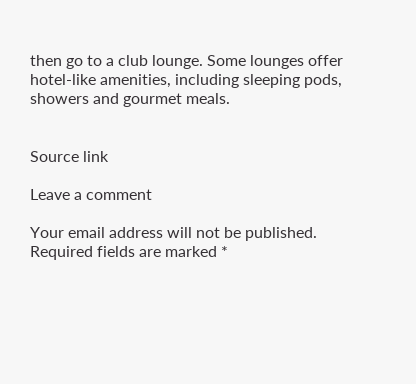then go to a club lounge. Some lounges offer hotel-like amenities, including sleeping pods, showers and gourmet meals.


Source link

Leave a comment

Your email address will not be published. Required fields are marked *